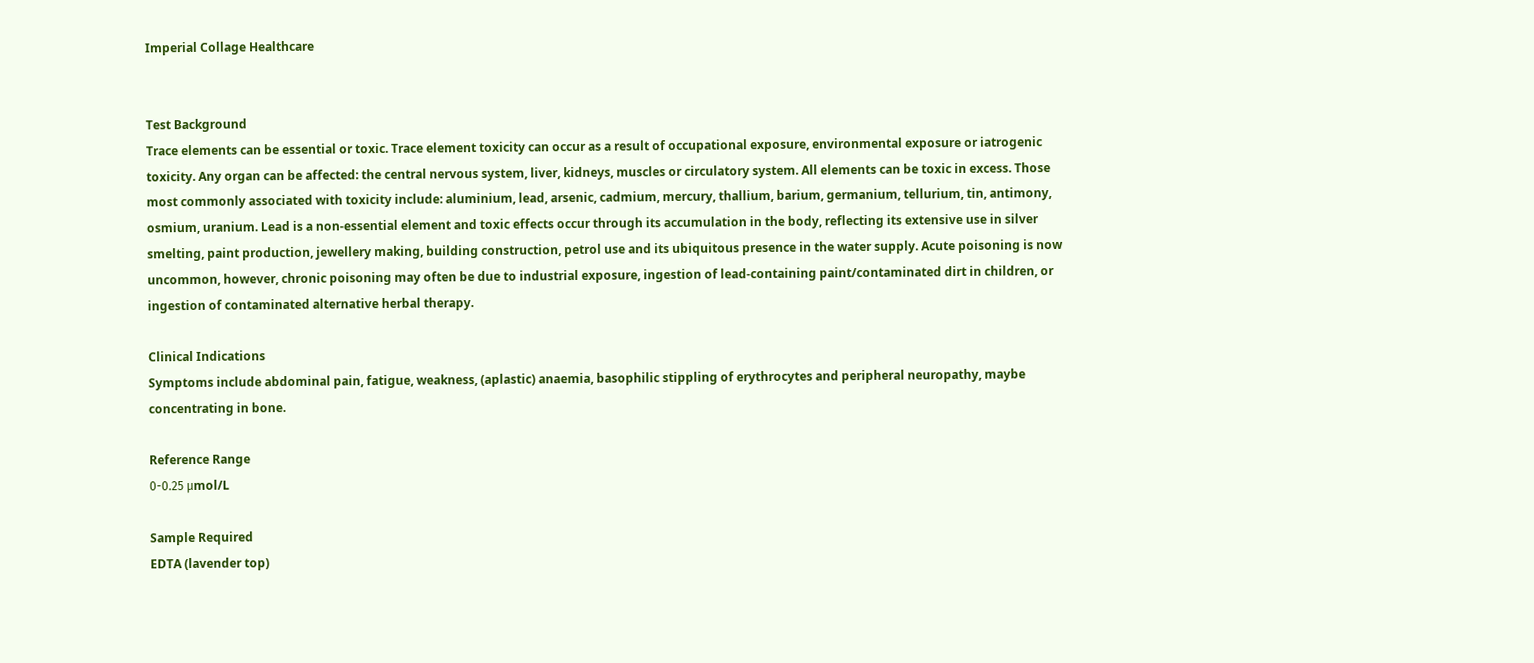Imperial Collage Healthcare


Test Background
Trace elements can be essential or toxic. Trace element toxicity can occur as a result of occupational exposure, environmental exposure or iatrogenic toxicity. Any organ can be affected: the central nervous system, liver, kidneys, muscles or circulatory system. All elements can be toxic in excess. Those most commonly associated with toxicity include: aluminium, lead, arsenic, cadmium, mercury, thallium, barium, germanium, tellurium, tin, antimony, osmium, uranium. Lead is a non-essential element and toxic effects occur through its accumulation in the body, reflecting its extensive use in silver smelting, paint production, jewellery making, building construction, petrol use and its ubiquitous presence in the water supply. Acute poisoning is now uncommon, however, chronic poisoning may often be due to industrial exposure, ingestion of lead-containing paint/contaminated dirt in children, or ingestion of contaminated alternative herbal therapy.

Clinical Indications
Symptoms include abdominal pain, fatigue, weakness, (aplastic) anaemia, basophilic stippling of erythrocytes and peripheral neuropathy, maybe concentrating in bone.

Reference Range
0-0.25 μmol/L

Sample Required
EDTA (lavender top)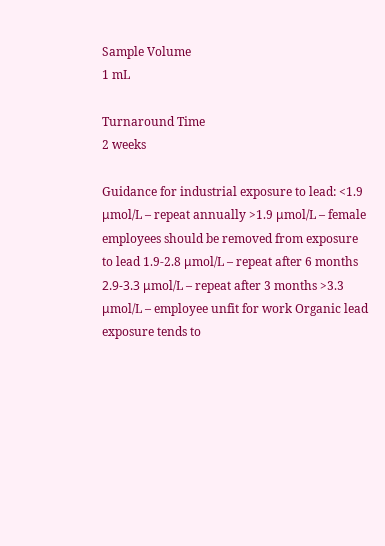Sample Volume
1 mL

Turnaround Time
2 weeks

Guidance for industrial exposure to lead: <1.9 μmol/L – repeat annually >1.9 μmol/L – female employees should be removed from exposure to lead 1.9-2.8 μmol/L – repeat after 6 months 2.9-3.3 μmol/L – repeat after 3 months >3.3 μmol/L – employee unfit for work Organic lead exposure tends to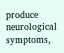produce neurological symptoms,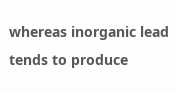whereas inorganic lead tends to produce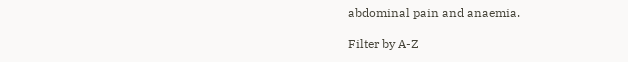abdominal pain and anaemia.

Filter by A-Z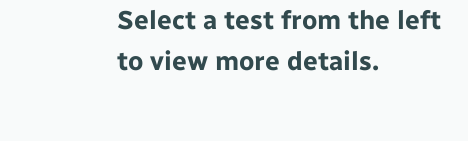Select a test from the left to view more details.